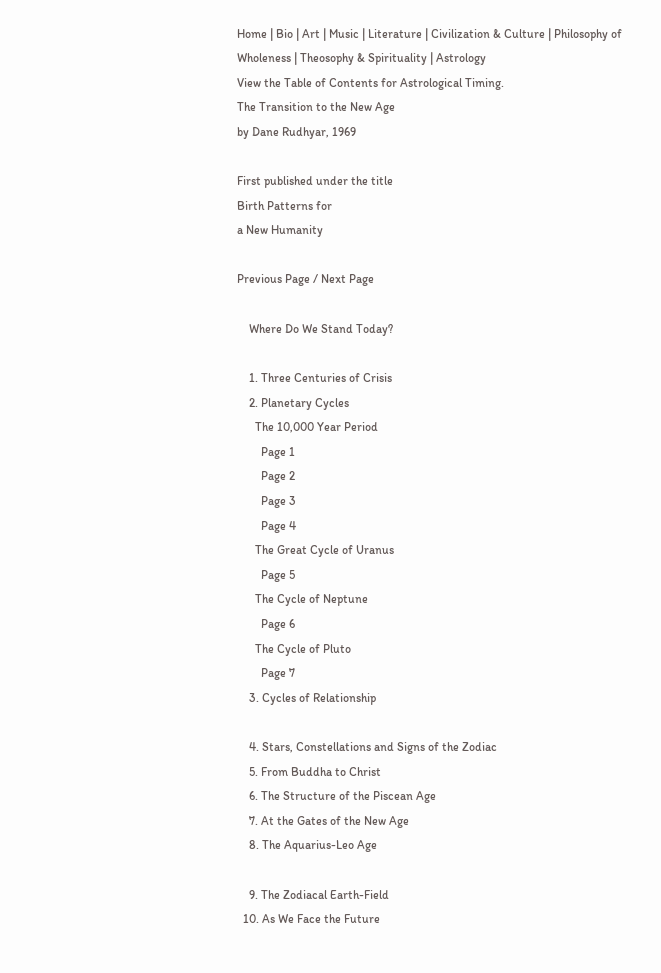Home | Bio | Art | Music | Literature | Civilization & Culture | Philosophy of Wholeness | Theosophy & Spirituality | Astrology
View the Table of Contents for Astrological Timing.
The Transition to the New Age
by Dane Rudhyar, 1969

First published under the title
Birth Patterns for
a New Humanity

Previous Page / Next Page

    Where Do We Stand Today?

    1. Three Centuries of Crisis
    2. Planetary Cycles
      The 10,000 Year Period
        Page 1
        Page 2
        Page 3
        Page 4
      The Great Cycle of Uranus
        Page 5
      The Cycle of Neptune
        Page 6
      The Cycle of Pluto
        Page 7
    3. Cycles of Relationship

    4. Stars, Constellations and Signs of the Zodiac
    5. From Buddha to Christ
    6. The Structure of the Piscean Age
    7. At the Gates of the New Age
    8. The Aquarius-Leo Age

    9. The Zodiacal Earth-Field
  10. As We Face the Future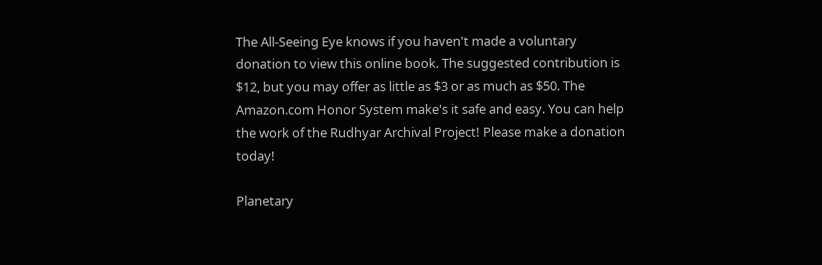The All-Seeing Eye knows if you haven't made a voluntary donation to view this online book. The suggested contribution is $12, but you may offer as little as $3 or as much as $50. The Amazon.com Honor System make's it safe and easy. You can help the work of the Rudhyar Archival Project! Please make a donation today!

Planetary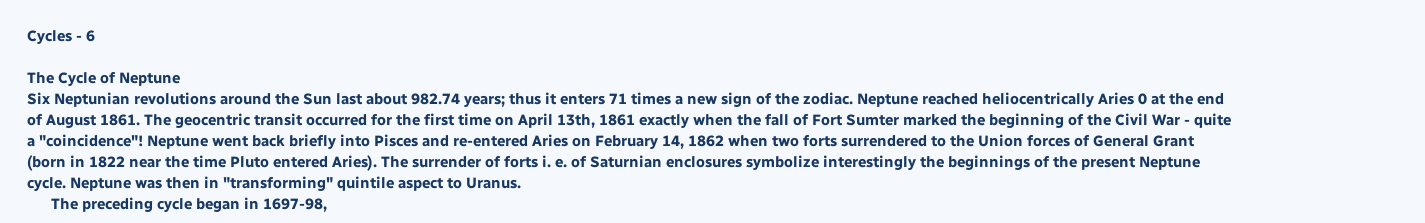Cycles - 6

The Cycle of Neptune
Six Neptunian revolutions around the Sun last about 982.74 years; thus it enters 71 times a new sign of the zodiac. Neptune reached heliocentrically Aries 0 at the end of August 1861. The geocentric transit occurred for the first time on April 13th, 1861 exactly when the fall of Fort Sumter marked the beginning of the Civil War - quite a "coincidence"! Neptune went back briefly into Pisces and re-entered Aries on February 14, 1862 when two forts surrendered to the Union forces of General Grant (born in 1822 near the time Pluto entered Aries). The surrender of forts i. e. of Saturnian enclosures symbolize interestingly the beginnings of the present Neptune cycle. Neptune was then in "transforming" quintile aspect to Uranus.
      The preceding cycle began in 1697-98,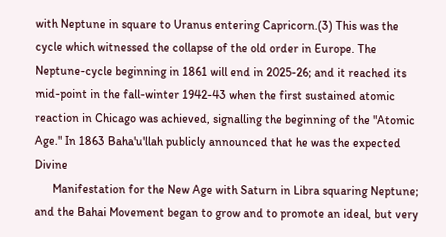with Neptune in square to Uranus entering Capricorn.(3) This was the cycle which witnessed the collapse of the old order in Europe. The Neptune-cycle beginning in 1861 will end in 2025-26; and it reached its mid-point in the fall-winter 1942-43 when the first sustained atomic reaction in Chicago was achieved, signalling the beginning of the "Atomic Age." In 1863 Baha'u'llah publicly announced that he was the expected Divine
      Manifestation for the New Age with Saturn in Libra squaring Neptune; and the Bahai Movement began to grow and to promote an ideal, but very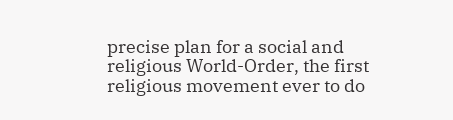precise plan for a social and religious World-Order, the first religious movement ever to do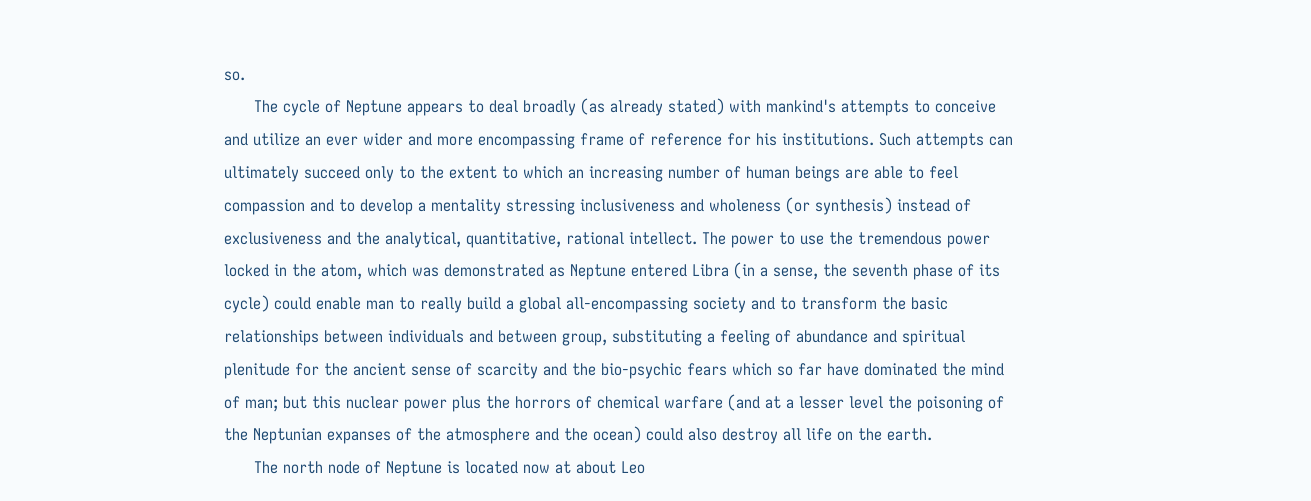so.
      The cycle of Neptune appears to deal broadly (as already stated) with mankind's attempts to conceive and utilize an ever wider and more encompassing frame of reference for his institutions. Such attempts can ultimately succeed only to the extent to which an increasing number of human beings are able to feel compassion and to develop a mentality stressing inclusiveness and wholeness (or synthesis) instead of exclusiveness and the analytical, quantitative, rational intellect. The power to use the tremendous power locked in the atom, which was demonstrated as Neptune entered Libra (in a sense, the seventh phase of its cycle) could enable man to really build a global all-encompassing society and to transform the basic relationships between individuals and between group, substituting a feeling of abundance and spiritual plenitude for the ancient sense of scarcity and the bio-psychic fears which so far have dominated the mind of man; but this nuclear power plus the horrors of chemical warfare (and at a lesser level the poisoning of the Neptunian expanses of the atmosphere and the ocean) could also destroy all life on the earth.
      The north node of Neptune is located now at about Leo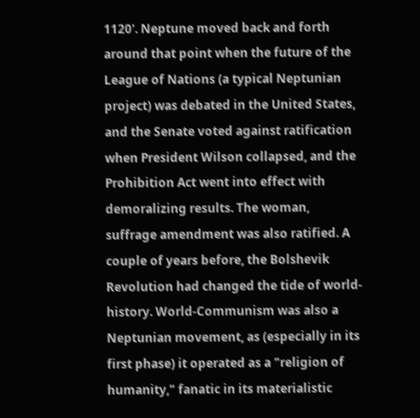1120'. Neptune moved back and forth around that point when the future of the League of Nations (a typical Neptunian project) was debated in the United States, and the Senate voted against ratification when President Wilson collapsed, and the Prohibition Act went into effect with demoralizing results. The woman, suffrage amendment was also ratified. A couple of years before, the Bolshevik Revolution had changed the tide of world-history. World-Communism was also a Neptunian movement, as (especially in its first phase) it operated as a "religion of humanity," fanatic in its materialistic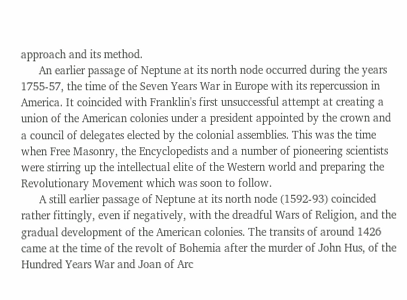approach and its method.
      An earlier passage of Neptune at its north node occurred during the years 1755-57, the time of the Seven Years War in Europe with its repercussion in America. It coincided with Franklin's first unsuccessful attempt at creating a union of the American colonies under a president appointed by the crown and a council of delegates elected by the colonial assemblies. This was the time when Free Masonry, the Encyclopedists and a number of pioneering scientists were stirring up the intellectual elite of the Western world and preparing the Revolutionary Movement which was soon to follow.
      A still earlier passage of Neptune at its north node (1592-93) coincided rather fittingly, even if negatively, with the dreadful Wars of Religion, and the gradual development of the American colonies. The transits of around 1426 came at the time of the revolt of Bohemia after the murder of John Hus, of the Hundred Years War and Joan of Arc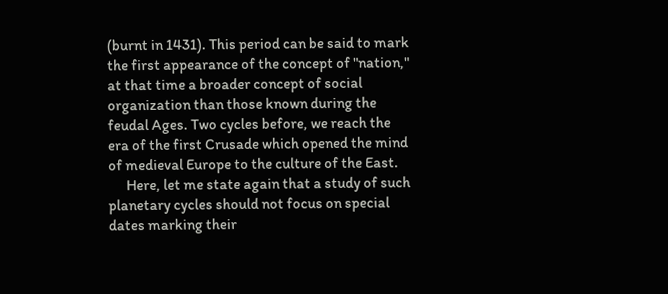(burnt in 1431). This period can be said to mark the first appearance of the concept of "nation," at that time a broader concept of social organization than those known during the feudal Ages. Two cycles before, we reach the era of the first Crusade which opened the mind of medieval Europe to the culture of the East.
      Here, let me state again that a study of such planetary cycles should not focus on special dates marking their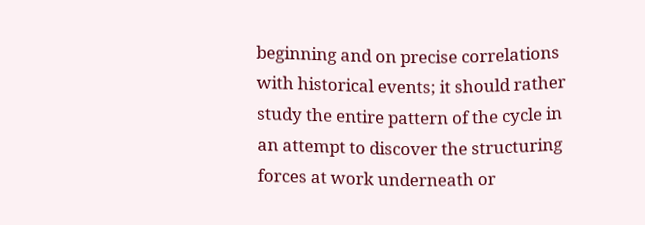beginning and on precise correlations with historical events; it should rather study the entire pattern of the cycle in an attempt to discover the structuring forces at work underneath or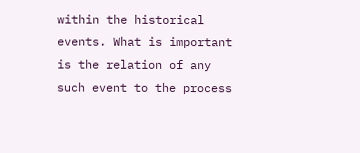within the historical events. What is important is the relation of any such event to the process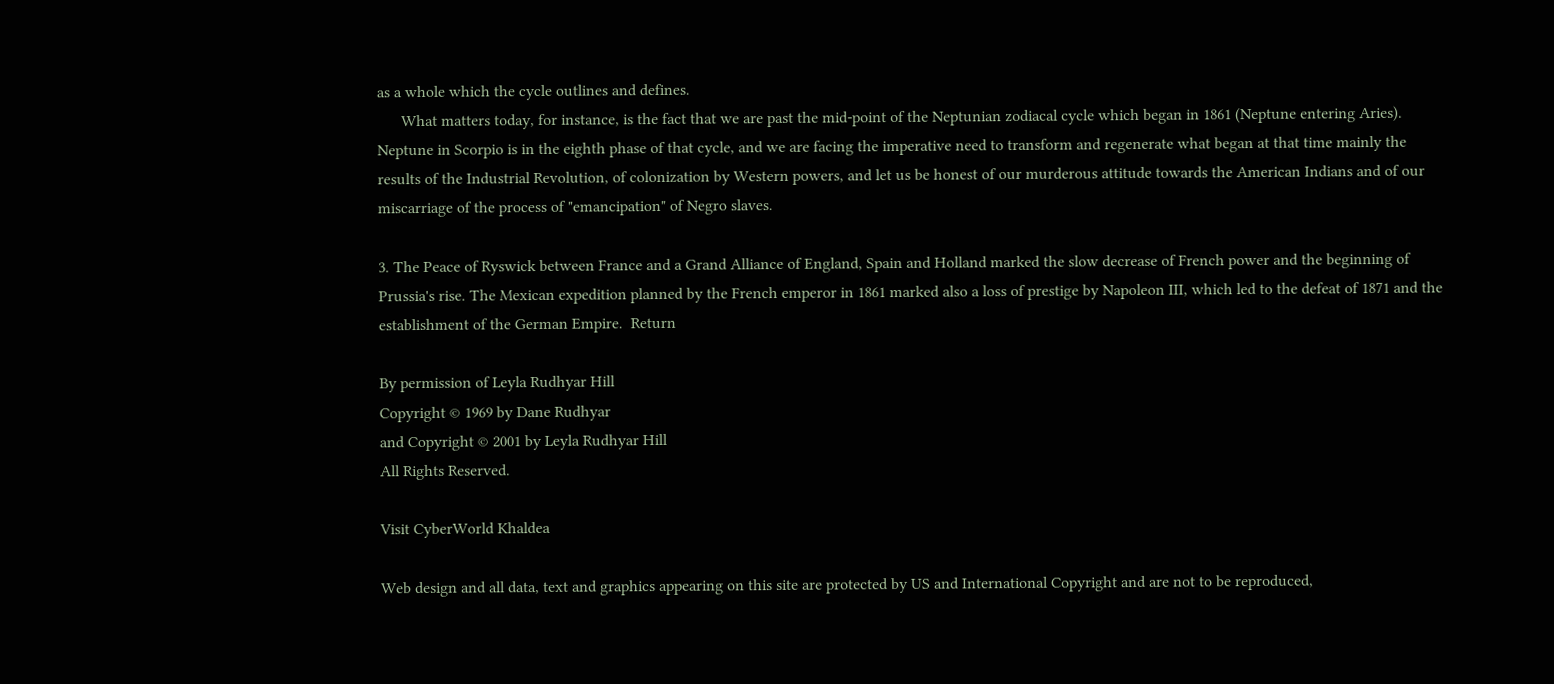as a whole which the cycle outlines and defines.
      What matters today, for instance, is the fact that we are past the mid-point of the Neptunian zodiacal cycle which began in 1861 (Neptune entering Aries). Neptune in Scorpio is in the eighth phase of that cycle, and we are facing the imperative need to transform and regenerate what began at that time mainly the results of the Industrial Revolution, of colonization by Western powers, and let us be honest of our murderous attitude towards the American Indians and of our miscarriage of the process of "emancipation" of Negro slaves.

3. The Peace of Ryswick between France and a Grand Alliance of England, Spain and Holland marked the slow decrease of French power and the beginning of Prussia's rise. The Mexican expedition planned by the French emperor in 1861 marked also a loss of prestige by Napoleon III, which led to the defeat of 1871 and the establishment of the German Empire.  Return

By permission of Leyla Rudhyar Hill
Copyright © 1969 by Dane Rudhyar
and Copyright © 2001 by Leyla Rudhyar Hill
All Rights Reserved.

Visit CyberWorld Khaldea

Web design and all data, text and graphics appearing on this site are protected by US and International Copyright and are not to be reproduced,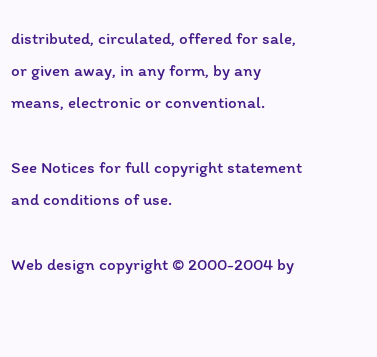distributed, circulated, offered for sale, or given away, in any form, by any means, electronic or conventional.

See Notices for full copyright statement and conditions of use.

Web design copyright © 2000-2004 by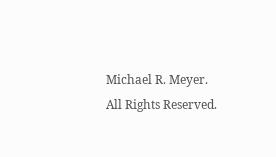Michael R. Meyer.
All Rights Reserved.